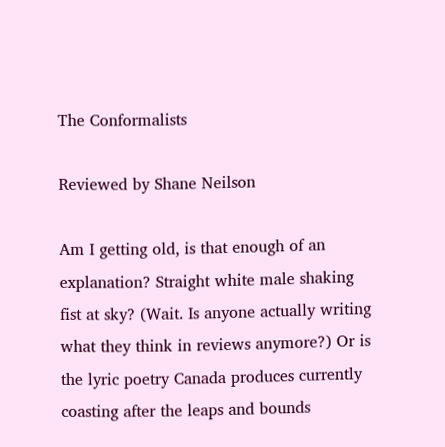The Conformalists

Reviewed by Shane Neilson

Am I getting old, is that enough of an explanation? Straight white male shaking fist at sky? (Wait. Is anyone actually writing what they think in reviews anymore?) Or is the lyric poetry Canada produces currently coasting after the leaps and bounds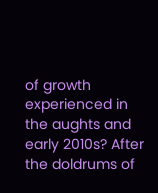of growth experienced in the aughts and early 2010s? After the doldrums of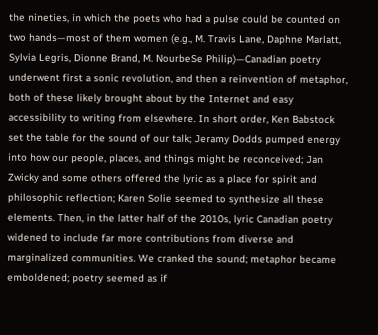the nineties, in which the poets who had a pulse could be counted on two hands—most of them women (e.g., M. Travis Lane, Daphne Marlatt, Sylvia Legris, Dionne Brand, M. NourbeSe Philip)—Canadian poetry underwent first a sonic revolution, and then a reinvention of metaphor, both of these likely brought about by the Internet and easy accessibility to writing from elsewhere. In short order, Ken Babstock set the table for the sound of our talk; Jeramy Dodds pumped energy into how our people, places, and things might be reconceived; Jan Zwicky and some others offered the lyric as a place for spirit and philosophic reflection; Karen Solie seemed to synthesize all these elements. Then, in the latter half of the 2010s, lyric Canadian poetry widened to include far more contributions from diverse and marginalized communities. We cranked the sound; metaphor became emboldened; poetry seemed as if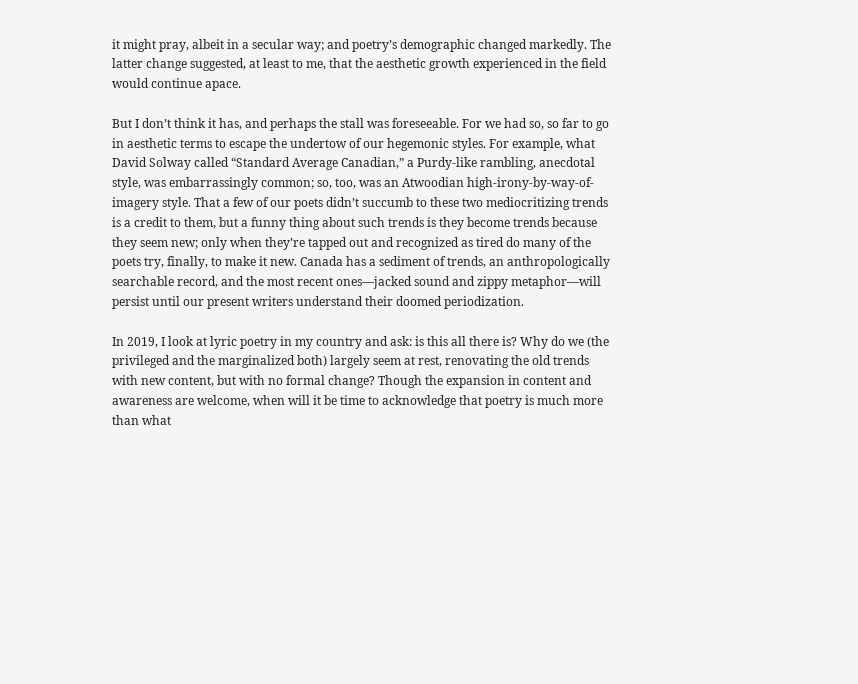it might pray, albeit in a secular way; and poetry’s demographic changed markedly. The latter change suggested, at least to me, that the aesthetic growth experienced in the field would continue apace.

But I don’t think it has, and perhaps the stall was foreseeable. For we had so, so far to go in aesthetic terms to escape the undertow of our hegemonic styles. For example, what David Solway called “Standard Average Canadian,” a Purdy-like rambling, anecdotal style, was embarrassingly common; so, too, was an Atwoodian high-irony-by-way-of-imagery style. That a few of our poets didn’t succumb to these two mediocritizing trends is a credit to them, but a funny thing about such trends is they become trends because they seem new; only when they’re tapped out and recognized as tired do many of the poets try, finally, to make it new. Canada has a sediment of trends, an anthropologically searchable record, and the most recent ones—jacked sound and zippy metaphor—will persist until our present writers understand their doomed periodization.

In 2019, I look at lyric poetry in my country and ask: is this all there is? Why do we (the privileged and the marginalized both) largely seem at rest, renovating the old trends with new content, but with no formal change? Though the expansion in content and awareness are welcome, when will it be time to acknowledge that poetry is much more than what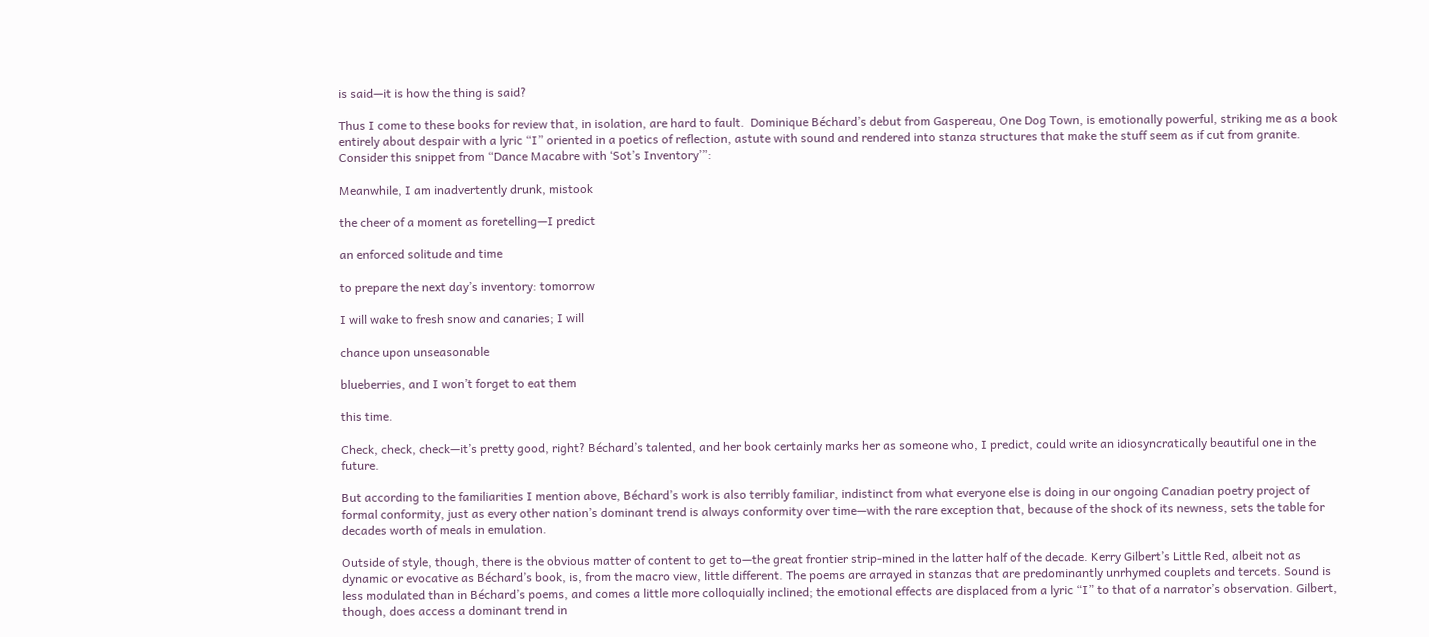is said—it is how the thing is said?

Thus I come to these books for review that, in isolation, are hard to fault.  Dominique Béchard’s debut from Gaspereau, One Dog Town, is emotionally powerful, striking me as a book entirely about despair with a lyric “I” oriented in a poetics of reflection, astute with sound and rendered into stanza structures that make the stuff seem as if cut from granite. Consider this snippet from “Dance Macabre with ‘Sot’s Inventory’”:

Meanwhile, I am inadvertently drunk, mistook

the cheer of a moment as foretelling—I predict

an enforced solitude and time

to prepare the next day’s inventory: tomorrow

I will wake to fresh snow and canaries; I will

chance upon unseasonable

blueberries, and I won’t forget to eat them

this time.

Check, check, check—it’s pretty good, right? Béchard’s talented, and her book certainly marks her as someone who, I predict, could write an idiosyncratically beautiful one in the future.

But according to the familiarities I mention above, Béchard’s work is also terribly familiar, indistinct from what everyone else is doing in our ongoing Canadian poetry project of formal conformity, just as every other nation’s dominant trend is always conformity over time—with the rare exception that, because of the shock of its newness, sets the table for decades worth of meals in emulation.

Outside of style, though, there is the obvious matter of content to get to—the great frontier strip-mined in the latter half of the decade. Kerry Gilbert’s Little Red, albeit not as dynamic or evocative as Béchard’s book, is, from the macro view, little different. The poems are arrayed in stanzas that are predominantly unrhymed couplets and tercets. Sound is less modulated than in Béchard’s poems, and comes a little more colloquially inclined; the emotional effects are displaced from a lyric “I” to that of a narrator’s observation. Gilbert, though, does access a dominant trend in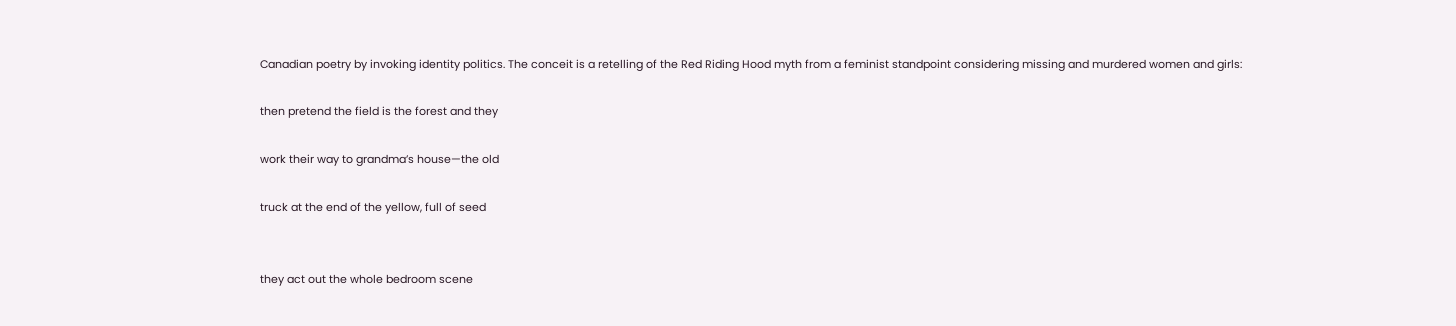Canadian poetry by invoking identity politics. The conceit is a retelling of the Red Riding Hood myth from a feminist standpoint considering missing and murdered women and girls:

then pretend the field is the forest and they

work their way to grandma’s house—the old

truck at the end of the yellow, full of seed


they act out the whole bedroom scene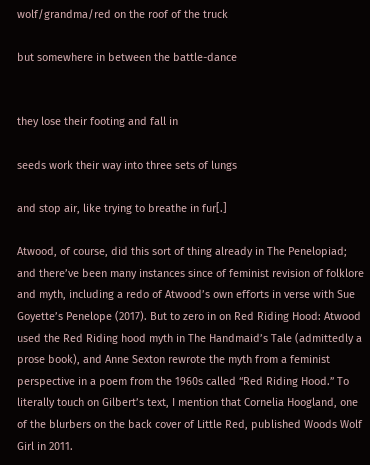wolf/grandma/red on the roof of the truck

but somewhere in between the battle-dance


they lose their footing and fall in

seeds work their way into three sets of lungs

and stop air, like trying to breathe in fur[.]

Atwood, of course, did this sort of thing already in The Penelopiad; and there’ve been many instances since of feminist revision of folklore and myth, including a redo of Atwood’s own efforts in verse with Sue Goyette’s Penelope (2017). But to zero in on Red Riding Hood: Atwood used the Red Riding hood myth in The Handmaid’s Tale (admittedly a prose book), and Anne Sexton rewrote the myth from a feminist perspective in a poem from the 1960s called “Red Riding Hood.” To literally touch on Gilbert’s text, I mention that Cornelia Hoogland, one of the blurbers on the back cover of Little Red, published Woods Wolf Girl in 2011.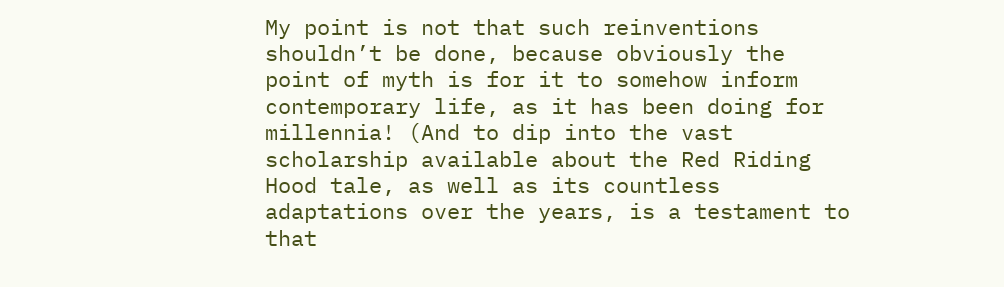My point is not that such reinventions shouldn’t be done, because obviously the point of myth is for it to somehow inform contemporary life, as it has been doing for millennia! (And to dip into the vast scholarship available about the Red Riding Hood tale, as well as its countless adaptations over the years, is a testament to that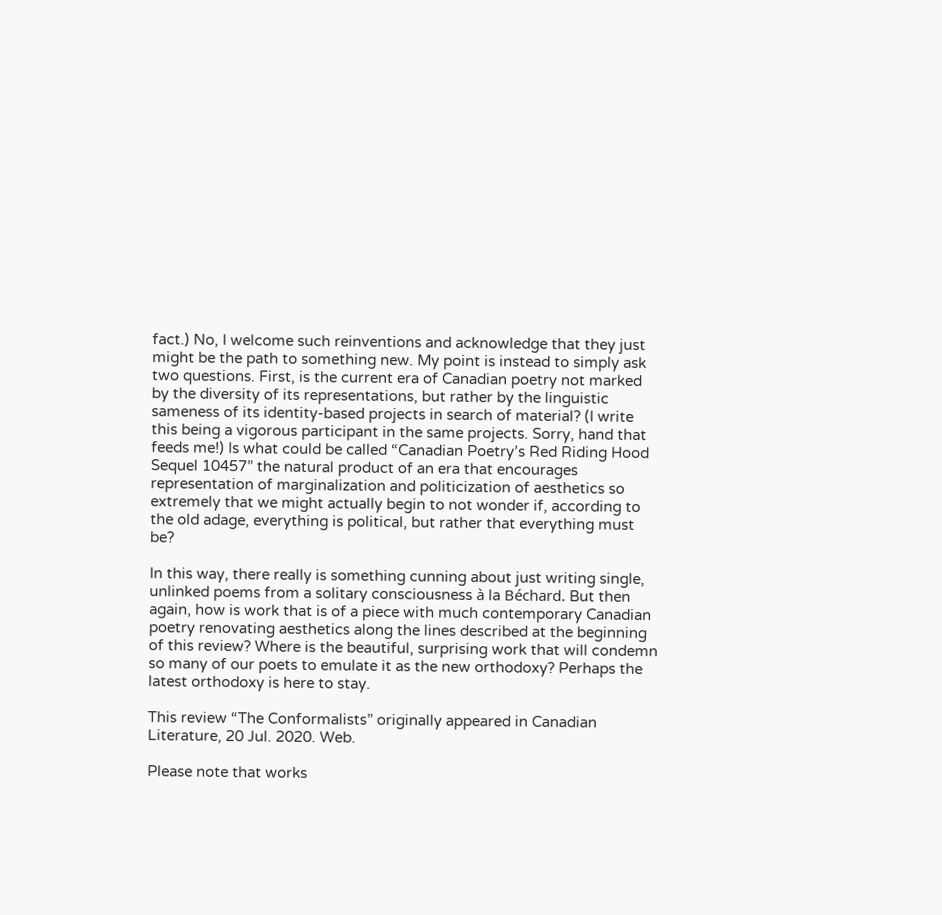fact.) No, I welcome such reinventions and acknowledge that they just might be the path to something new. My point is instead to simply ask two questions. First, is the current era of Canadian poetry not marked by the diversity of its representations, but rather by the linguistic sameness of its identity-based projects in search of material? (I write this being a vigorous participant in the same projects. Sorry, hand that feeds me!) Is what could be called “Canadian Poetry’s Red Riding Hood Sequel 10457” the natural product of an era that encourages representation of marginalization and politicization of aesthetics so extremely that we might actually begin to not wonder if, according to the old adage, everything is political, but rather that everything must be?

In this way, there really is something cunning about just writing single, unlinked poems from a solitary consciousness à la Béchard. But then again, how is work that is of a piece with much contemporary Canadian poetry renovating aesthetics along the lines described at the beginning of this review? Where is the beautiful, surprising work that will condemn so many of our poets to emulate it as the new orthodoxy? Perhaps the latest orthodoxy is here to stay.

This review “The Conformalists” originally appeared in Canadian Literature, 20 Jul. 2020. Web.

Please note that works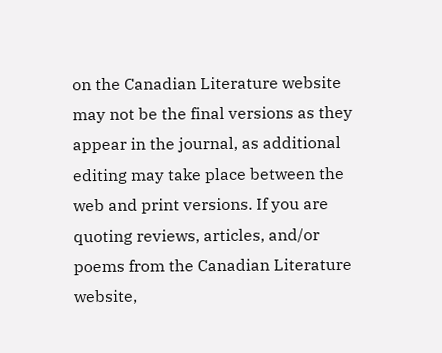on the Canadian Literature website may not be the final versions as they appear in the journal, as additional editing may take place between the web and print versions. If you are quoting reviews, articles, and/or poems from the Canadian Literature website,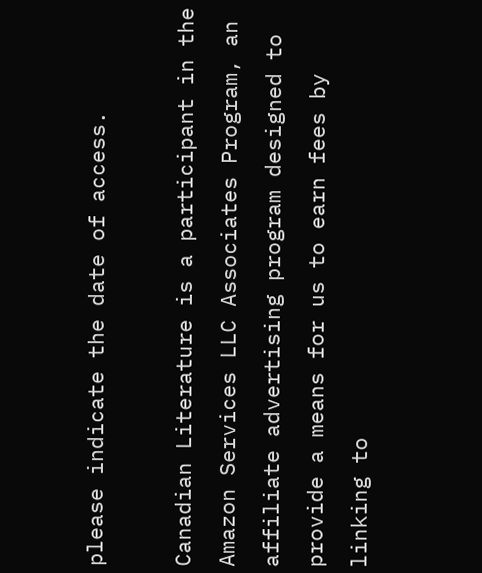please indicate the date of access.

Canadian Literature is a participant in the Amazon Services LLC Associates Program, an affiliate advertising program designed to provide a means for us to earn fees by linking to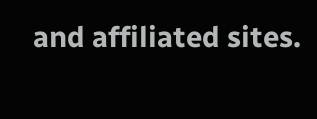and affiliated sites.